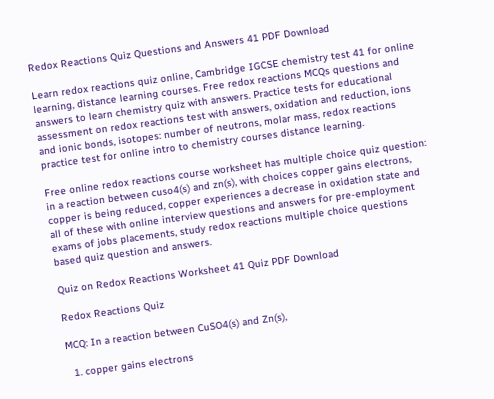Redox Reactions Quiz Questions and Answers 41 PDF Download

Learn redox reactions quiz online, Cambridge IGCSE chemistry test 41 for online learning, distance learning courses. Free redox reactions MCQs questions and answers to learn chemistry quiz with answers. Practice tests for educational assessment on redox reactions test with answers, oxidation and reduction, ions and ionic bonds, isotopes: number of neutrons, molar mass, redox reactions practice test for online intro to chemistry courses distance learning.

Free online redox reactions course worksheet has multiple choice quiz question: in a reaction between cuso4(s) and zn(s), with choices copper gains electrons, copper is being reduced, copper experiences a decrease in oxidation state and all of these with online interview questions and answers for pre-employment exams of jobs placements, study redox reactions multiple choice questions based quiz question and answers.

Quiz on Redox Reactions Worksheet 41 Quiz PDF Download

Redox Reactions Quiz

MCQ: In a reaction between CuSO4(s) and Zn(s),

  1. copper gains electrons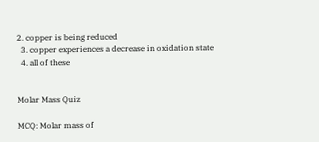2. copper is being reduced
  3. copper experiences a decrease in oxidation state
  4. all of these


Molar Mass Quiz

MCQ: Molar mass of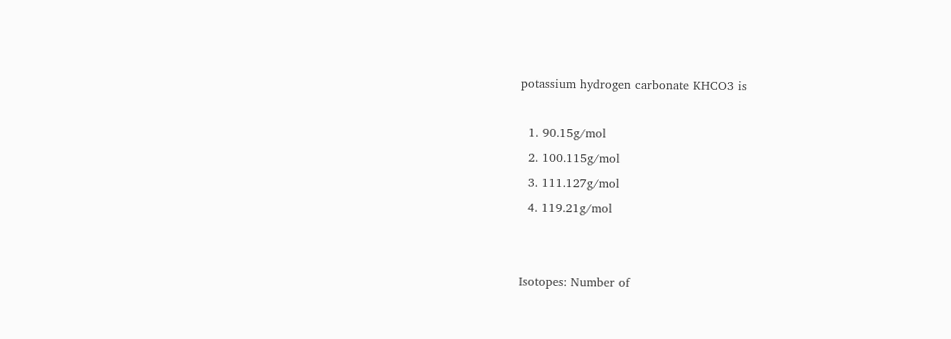potassium hydrogen carbonate KHCO3 is

  1. 90.15g/mol
  2. 100.115g/mol
  3. 111.127g/mol
  4. 119.21g/mol


Isotopes: Number of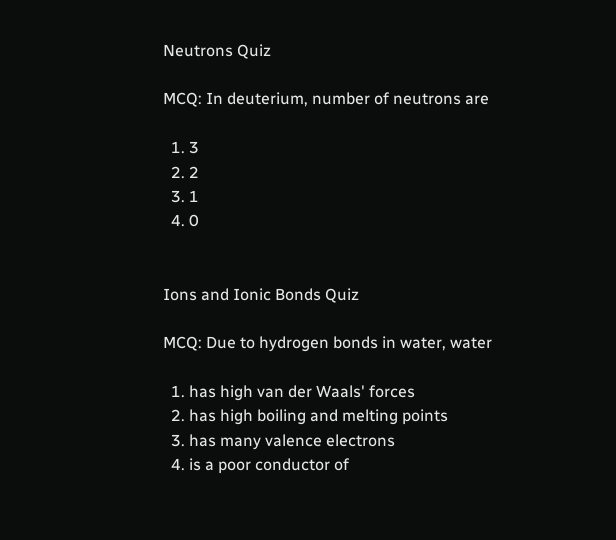Neutrons Quiz

MCQ: In deuterium, number of neutrons are

  1. 3
  2. 2
  3. 1
  4. 0


Ions and Ionic Bonds Quiz

MCQ: Due to hydrogen bonds in water, water

  1. has high van der Waals' forces
  2. has high boiling and melting points
  3. has many valence electrons
  4. is a poor conductor of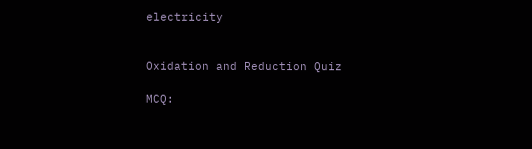electricity


Oxidation and Reduction Quiz

MCQ: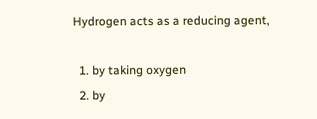Hydrogen acts as a reducing agent,

  1. by taking oxygen
  2. by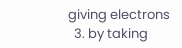giving electrons
  3. by taking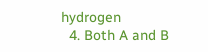hydrogen
  4. Both A and B